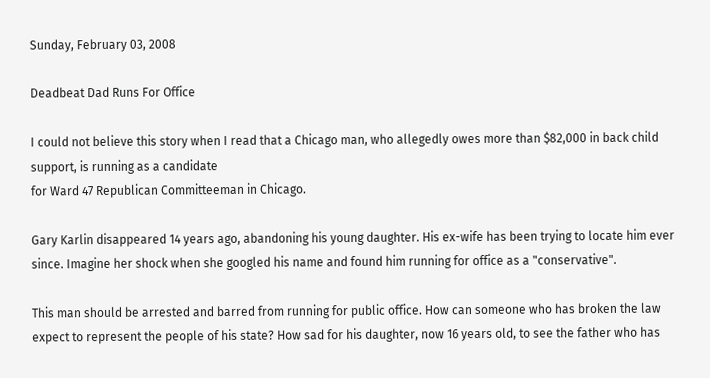Sunday, February 03, 2008

Deadbeat Dad Runs For Office

I could not believe this story when I read that a Chicago man, who allegedly owes more than $82,000 in back child support, is running as a candidate
for Ward 47 Republican Committeeman in Chicago.

Gary Karlin disappeared 14 years ago, abandoning his young daughter. His ex-wife has been trying to locate him ever since. Imagine her shock when she googled his name and found him running for office as a "conservative".

This man should be arrested and barred from running for public office. How can someone who has broken the law expect to represent the people of his state? How sad for his daughter, now 16 years old, to see the father who has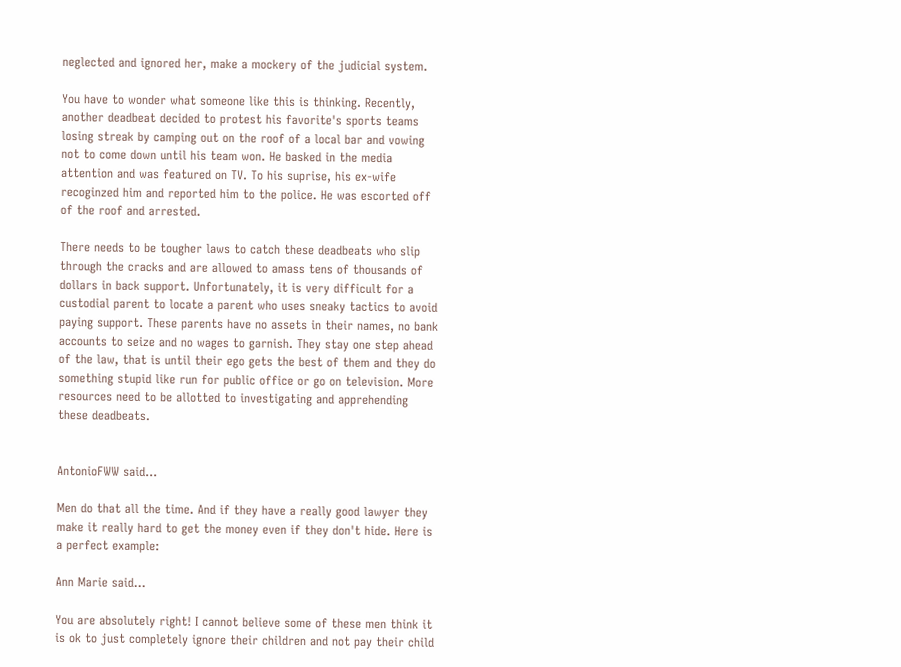neglected and ignored her, make a mockery of the judicial system.

You have to wonder what someone like this is thinking. Recently, another deadbeat decided to protest his favorite's sports teams losing streak by camping out on the roof of a local bar and vowing not to come down until his team won. He basked in the media attention and was featured on TV. To his suprise, his ex-wife recoginzed him and reported him to the police. He was escorted off of the roof and arrested.

There needs to be tougher laws to catch these deadbeats who slip through the cracks and are allowed to amass tens of thousands of dollars in back support. Unfortunately, it is very difficult for a custodial parent to locate a parent who uses sneaky tactics to avoid paying support. These parents have no assets in their names, no bank accounts to seize and no wages to garnish. They stay one step ahead of the law, that is until their ego gets the best of them and they do something stupid like run for public office or go on television. More resources need to be allotted to investigating and apprehending these deadbeats.


AntonioFWW said...

Men do that all the time. And if they have a really good lawyer they make it really hard to get the money even if they don't hide. Here is a perfect example:

Ann Marie said...

You are absolutely right! I cannot believe some of these men think it is ok to just completely ignore their children and not pay their child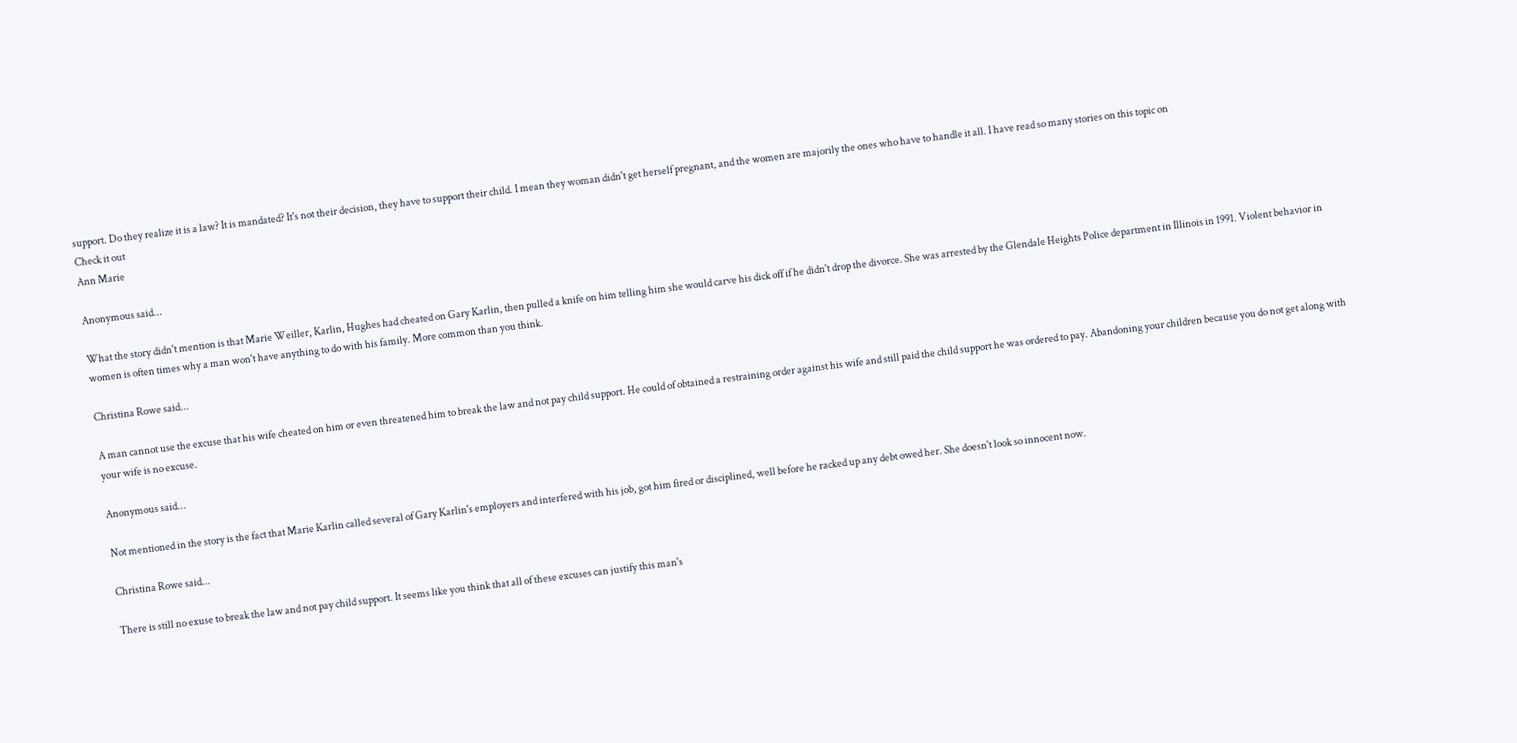support. Do they realize it is a law? It is mandated? It's not their decision, they have to support their child. I mean they woman didn't get herself pregnant, and the women are majorily the ones who have to handle it all. I have read so many stories on this topic on
Check it out
Ann Marie

Anonymous said...

What the story didn't mention is that Marie Weiller, Karlin, Hughes had cheated on Gary Karlin, then pulled a knife on him telling him she would carve his dick off if he didn't drop the divorce. She was arrested by the Glendale Heights Police department in Illinois in 1991. Violent behavior in women is often times why a man won't have anything to do with his family. More common than you think.

Christina Rowe said...

A man cannot use the excuse that his wife cheated on him or even threatened him to break the law and not pay child support. He could of obtained a restraining order against his wife and still paid the child support he was ordered to pay. Abandoning your children because you do not get along with your wife is no excuse.

Anonymous said...

Not mentioned in the story is the fact that Marie Karlin called several of Gary Karlin's employers and interfered with his job, got him fired or disciplined, well before he racked up any debt owed her. She doesn't look so innocent now.

Christina Rowe said...

There is still no exuse to break the law and not pay child support. It seems like you think that all of these excuses can justify this man's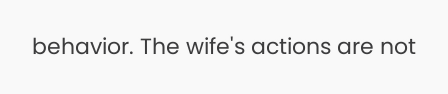behavior. The wife's actions are not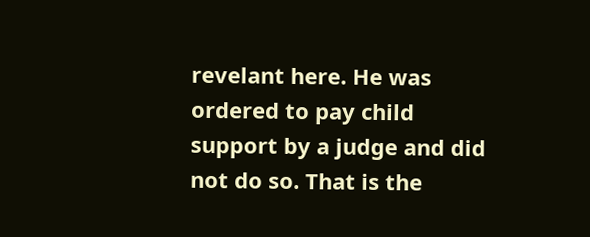revelant here. He was ordered to pay child support by a judge and did not do so. That is the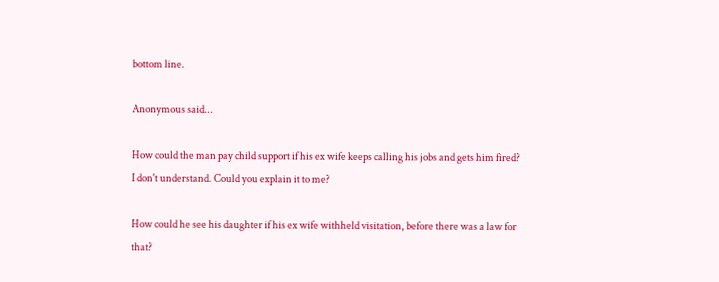bottom line.

Anonymous said...

How could the man pay child support if his ex wife keeps calling his jobs and gets him fired? I don't understand. Could you explain it to me?

How could he see his daughter if his ex wife withheld visitation, before there was a law for that?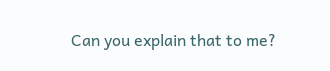Can you explain that to me?